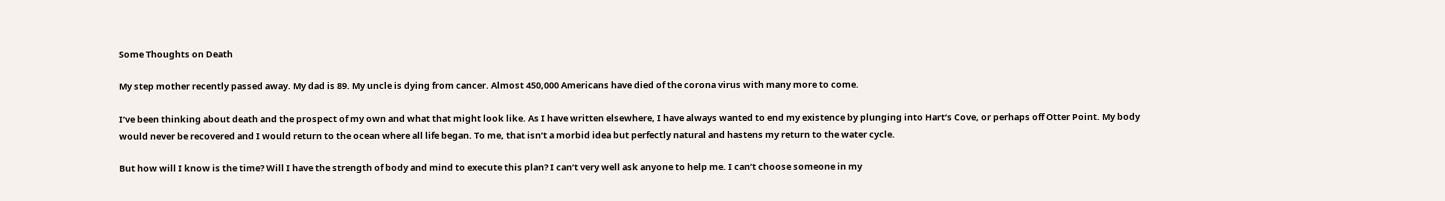Some Thoughts on Death

My step mother recently passed away. My dad is 89. My uncle is dying from cancer. Almost 450,000 Americans have died of the corona virus with many more to come.

I’ve been thinking about death and the prospect of my own and what that might look like. As I have written elsewhere, I have always wanted to end my existence by plunging into Hart’s Cove, or perhaps off Otter Point. My body would never be recovered and I would return to the ocean where all life began. To me, that isn’t a morbid idea but perfectly natural and hastens my return to the water cycle.

But how will I know is the time? Will I have the strength of body and mind to execute this plan? I can’t very well ask anyone to help me. I can’t choose someone in my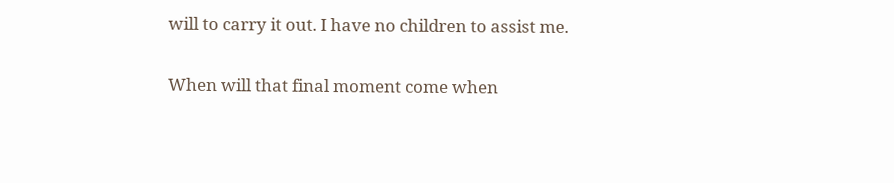will to carry it out. I have no children to assist me.

When will that final moment come when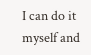I can do it myself and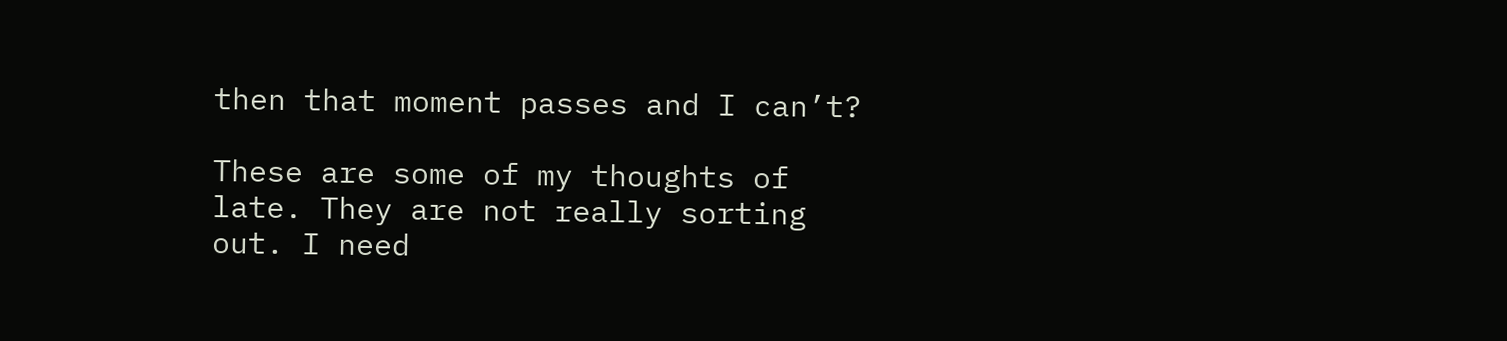then that moment passes and I can’t?

These are some of my thoughts of late. They are not really sorting out. I need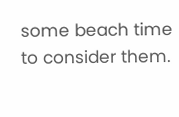some beach time to consider them.